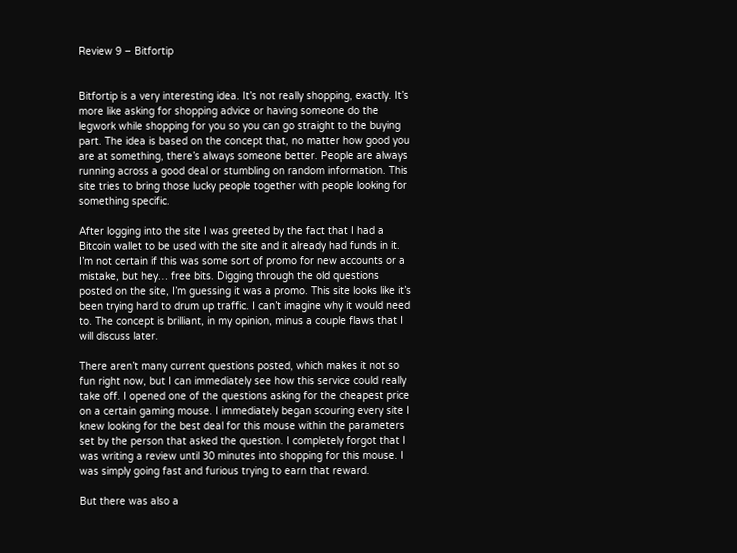Review 9 – Bitfortip


Bitfortip is a very interesting idea. It’s not really shopping, exactly. It’s more like asking for shopping advice or having someone do the legwork while shopping for you so you can go straight to the buying part. The idea is based on the concept that, no matter how good you are at something, there’s always someone better. People are always running across a good deal or stumbling on random information. This site tries to bring those lucky people together with people looking for something specific.

After logging into the site I was greeted by the fact that I had a Bitcoin wallet to be used with the site and it already had funds in it. I’m not certain if this was some sort of promo for new accounts or a mistake, but hey… free bits. Digging through the old questions posted on the site, I’m guessing it was a promo. This site looks like it’s been trying hard to drum up traffic. I can’t imagine why it would need to. The concept is brilliant, in my opinion, minus a couple flaws that I will discuss later.

There aren’t many current questions posted, which makes it not so fun right now, but I can immediately see how this service could really take off. I opened one of the questions asking for the cheapest price on a certain gaming mouse. I immediately began scouring every site I knew looking for the best deal for this mouse within the parameters set by the person that asked the question. I completely forgot that I was writing a review until 30 minutes into shopping for this mouse. I was simply going fast and furious trying to earn that reward.

But there was also a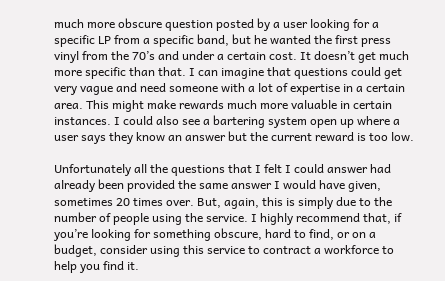much more obscure question posted by a user looking for a specific LP from a specific band, but he wanted the first press vinyl from the 70’s and under a certain cost. It doesn’t get much more specific than that. I can imagine that questions could get very vague and need someone with a lot of expertise in a certain area. This might make rewards much more valuable in certain instances. I could also see a bartering system open up where a user says they know an answer but the current reward is too low.

Unfortunately all the questions that I felt I could answer had already been provided the same answer I would have given, sometimes 20 times over. But, again, this is simply due to the number of people using the service. I highly recommend that, if you’re looking for something obscure, hard to find, or on a budget, consider using this service to contract a workforce to help you find it.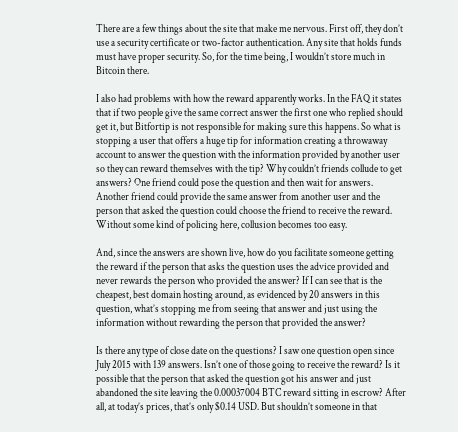There are a few things about the site that make me nervous. First off, they don’t use a security certificate or two-factor authentication. Any site that holds funds must have proper security. So, for the time being, I wouldn’t store much in Bitcoin there.

I also had problems with how the reward apparently works. In the FAQ it states that if two people give the same correct answer the first one who replied should get it, but Bitfortip is not responsible for making sure this happens. So what is stopping a user that offers a huge tip for information creating a throwaway account to answer the question with the information provided by another user so they can reward themselves with the tip? Why couldn’t friends collude to get answers? One friend could pose the question and then wait for answers. Another friend could provide the same answer from another user and the person that asked the question could choose the friend to receive the reward. Without some kind of policing here, collusion becomes too easy.

And, since the answers are shown live, how do you facilitate someone getting the reward if the person that asks the question uses the advice provided and never rewards the person who provided the answer? If I can see that is the cheapest, best domain hosting around, as evidenced by 20 answers in this question, what’s stopping me from seeing that answer and just using the information without rewarding the person that provided the answer?

Is there any type of close date on the questions? I saw one question open since July 2015 with 139 answers. Isn’t one of those going to receive the reward? Is it possible that the person that asked the question got his answer and just abandoned the site leaving the 0.00037004 BTC reward sitting in escrow? After all, at today’s prices, that’s only $0.14 USD. But shouldn’t someone in that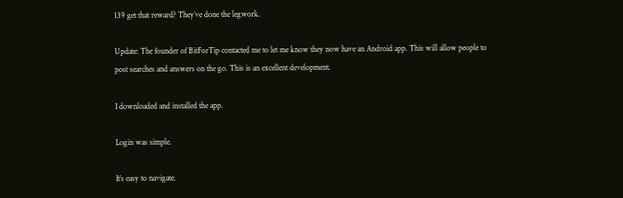139 get that reward? They’ve done the legwork.

Update: The founder of BitForTip contacted me to let me know they now have an Android app. This will allow people to post searches and answers on the go. This is an excellent development.

I downloaded and installed the app.

Login was simple.

It’s easy to navigate.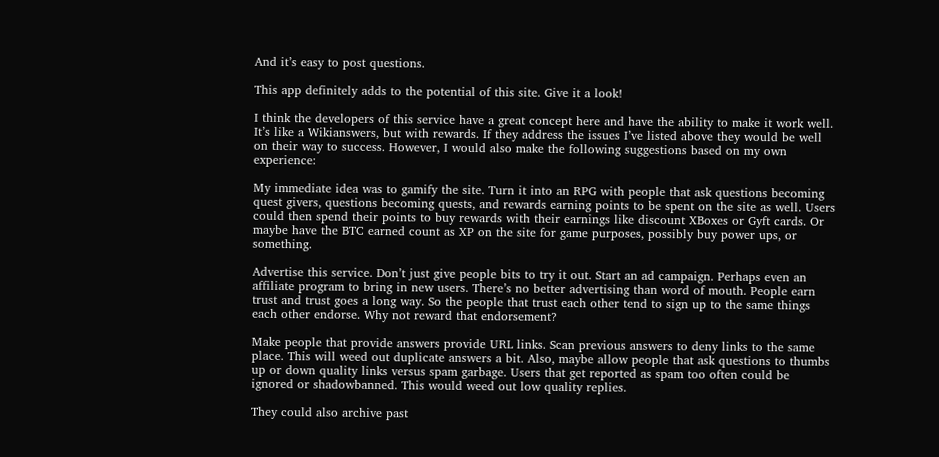And it’s easy to post questions.

This app definitely adds to the potential of this site. Give it a look!

I think the developers of this service have a great concept here and have the ability to make it work well. It’s like a Wikianswers, but with rewards. If they address the issues I’ve listed above they would be well on their way to success. However, I would also make the following suggestions based on my own experience:

My immediate idea was to gamify the site. Turn it into an RPG with people that ask questions becoming quest givers, questions becoming quests, and rewards earning points to be spent on the site as well. Users could then spend their points to buy rewards with their earnings like discount XBoxes or Gyft cards. Or maybe have the BTC earned count as XP on the site for game purposes, possibly buy power ups, or something.

Advertise this service. Don’t just give people bits to try it out. Start an ad campaign. Perhaps even an affiliate program to bring in new users. There’s no better advertising than word of mouth. People earn trust and trust goes a long way. So the people that trust each other tend to sign up to the same things each other endorse. Why not reward that endorsement?

Make people that provide answers provide URL links. Scan previous answers to deny links to the same place. This will weed out duplicate answers a bit. Also, maybe allow people that ask questions to thumbs up or down quality links versus spam garbage. Users that get reported as spam too often could be ignored or shadowbanned. This would weed out low quality replies.

They could also archive past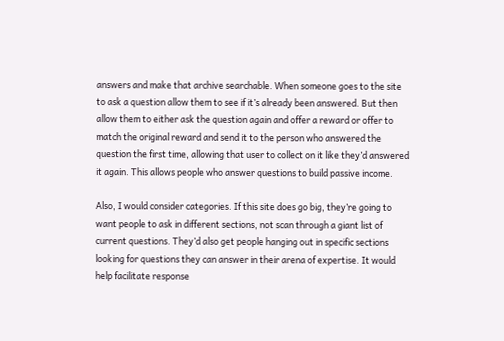answers and make that archive searchable. When someone goes to the site to ask a question allow them to see if it’s already been answered. But then allow them to either ask the question again and offer a reward or offer to match the original reward and send it to the person who answered the question the first time, allowing that user to collect on it like they’d answered it again. This allows people who answer questions to build passive income.

Also, I would consider categories. If this site does go big, they’re going to want people to ask in different sections, not scan through a giant list of current questions. They’d also get people hanging out in specific sections looking for questions they can answer in their arena of expertise. It would help facilitate response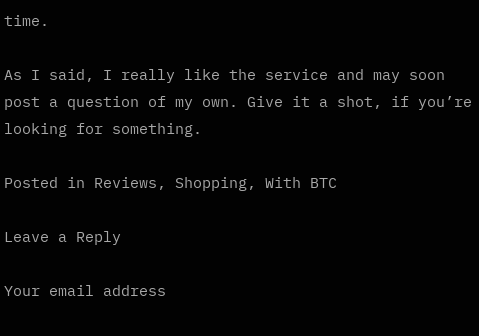time.

As I said, I really like the service and may soon post a question of my own. Give it a shot, if you’re looking for something.

Posted in Reviews, Shopping, With BTC

Leave a Reply

Your email address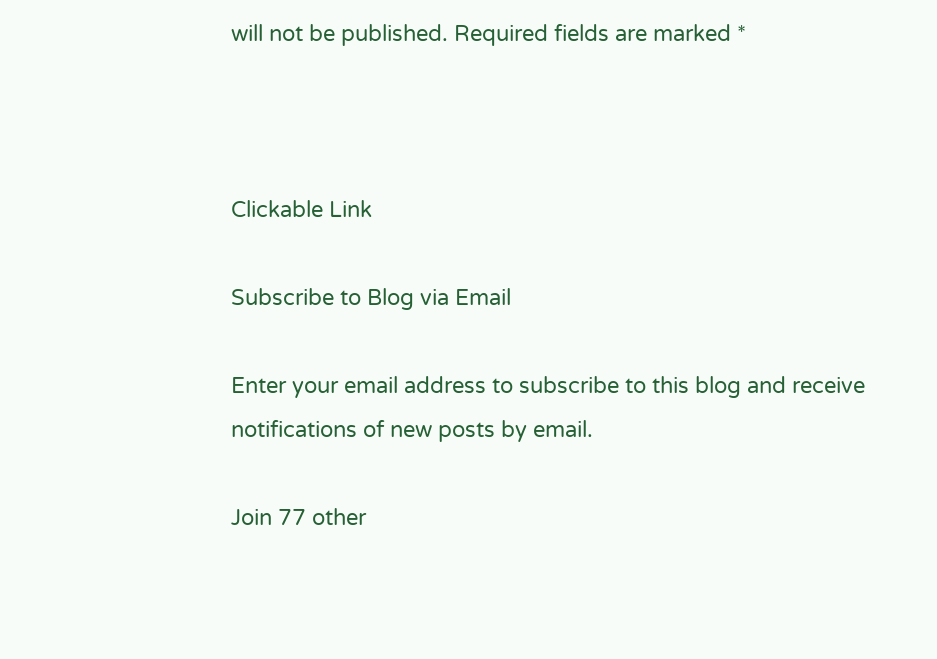will not be published. Required fields are marked *



Clickable Link

Subscribe to Blog via Email

Enter your email address to subscribe to this blog and receive notifications of new posts by email.

Join 77 other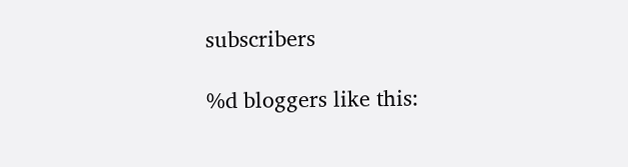subscribers

%d bloggers like this: